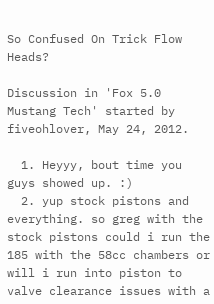So Confused On Trick Flow Heads?

Discussion in 'Fox 5.0 Mustang Tech' started by fiveohlover, May 24, 2012.

  1. Heyyy, bout time you guys showed up. :)
  2. yup stock pistons and everything. so greg with the stock pistons could i run the 185 with the 58cc chambers or will i run into piston to valve clearance issues with a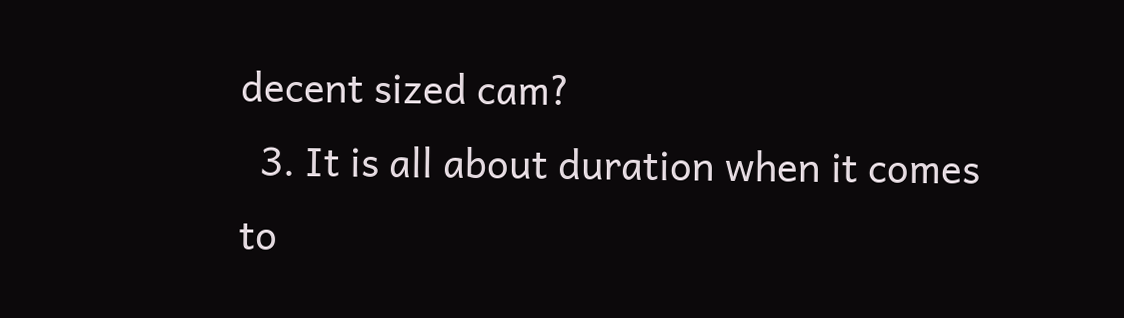decent sized cam?
  3. It is all about duration when it comes to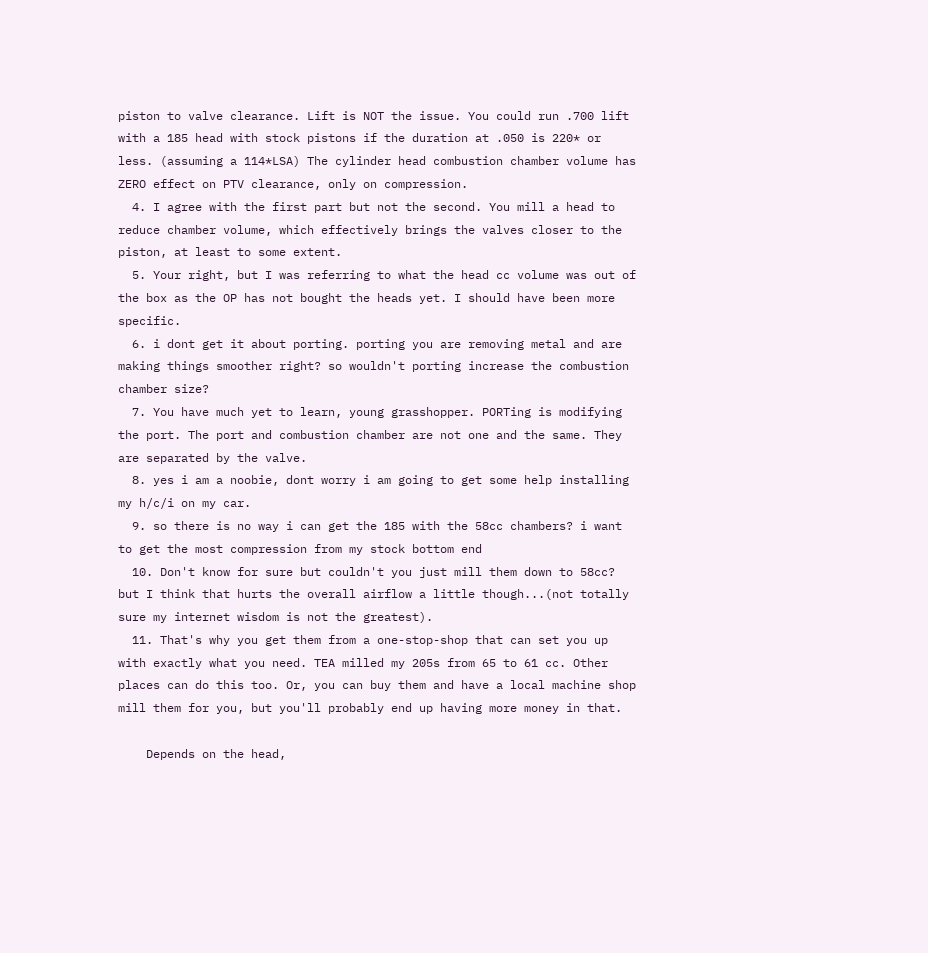piston to valve clearance. Lift is NOT the issue. You could run .700 lift with a 185 head with stock pistons if the duration at .050 is 220* or less. (assuming a 114*LSA) The cylinder head combustion chamber volume has ZERO effect on PTV clearance, only on compression.
  4. I agree with the first part but not the second. You mill a head to reduce chamber volume, which effectively brings the valves closer to the piston, at least to some extent.
  5. Your right, but I was referring to what the head cc volume was out of the box as the OP has not bought the heads yet. I should have been more specific.
  6. i dont get it about porting. porting you are removing metal and are making things smoother right? so wouldn't porting increase the combustion chamber size?
  7. You have much yet to learn, young grasshopper. PORTing is modifying the port. The port and combustion chamber are not one and the same. They are separated by the valve.
  8. yes i am a noobie, dont worry i am going to get some help installing my h/c/i on my car.
  9. so there is no way i can get the 185 with the 58cc chambers? i want to get the most compression from my stock bottom end
  10. Don't know for sure but couldn't you just mill them down to 58cc? but I think that hurts the overall airflow a little though...(not totally sure my internet wisdom is not the greatest).
  11. That's why you get them from a one-stop-shop that can set you up with exactly what you need. TEA milled my 205s from 65 to 61 cc. Other places can do this too. Or, you can buy them and have a local machine shop mill them for you, but you'll probably end up having more money in that.

    Depends on the head,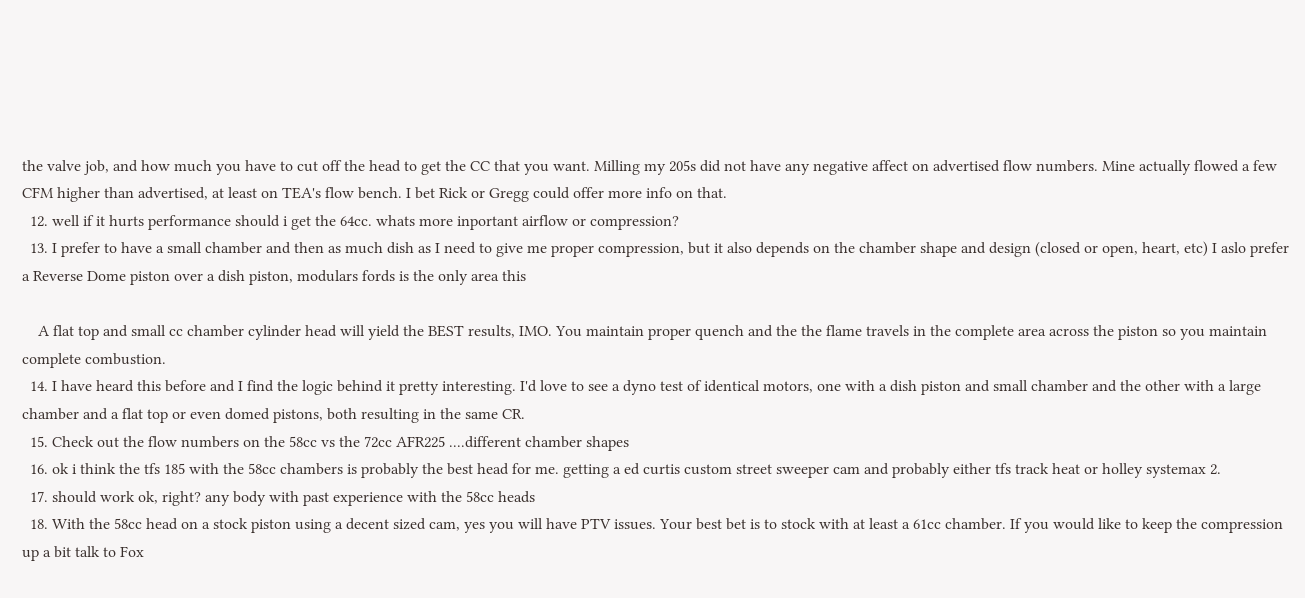the valve job, and how much you have to cut off the head to get the CC that you want. Milling my 205s did not have any negative affect on advertised flow numbers. Mine actually flowed a few CFM higher than advertised, at least on TEA's flow bench. I bet Rick or Gregg could offer more info on that.
  12. well if it hurts performance should i get the 64cc. whats more inportant airflow or compression?
  13. I prefer to have a small chamber and then as much dish as I need to give me proper compression, but it also depends on the chamber shape and design (closed or open, heart, etc) I aslo prefer a Reverse Dome piston over a dish piston, modulars fords is the only area this

    A flat top and small cc chamber cylinder head will yield the BEST results, IMO. You maintain proper quench and the the flame travels in the complete area across the piston so you maintain complete combustion.
  14. I have heard this before and I find the logic behind it pretty interesting. I'd love to see a dyno test of identical motors, one with a dish piston and small chamber and the other with a large chamber and a flat top or even domed pistons, both resulting in the same CR.
  15. Check out the flow numbers on the 58cc vs the 72cc AFR225 ....different chamber shapes
  16. ok i think the tfs 185 with the 58cc chambers is probably the best head for me. getting a ed curtis custom street sweeper cam and probably either tfs track heat or holley systemax 2.
  17. should work ok, right? any body with past experience with the 58cc heads
  18. With the 58cc head on a stock piston using a decent sized cam, yes you will have PTV issues. Your best bet is to stock with at least a 61cc chamber. If you would like to keep the compression up a bit talk to Fox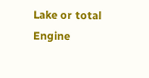Lake or total Engine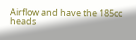Airflow and have the 185cc heads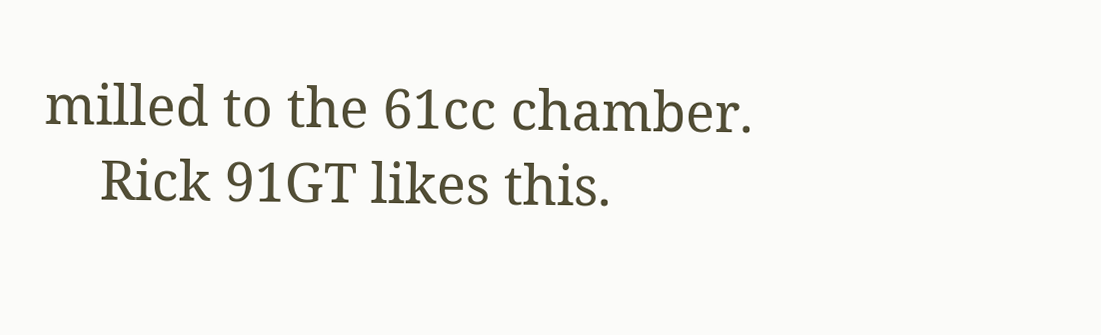milled to the 61cc chamber.
    Rick 91GT likes this.